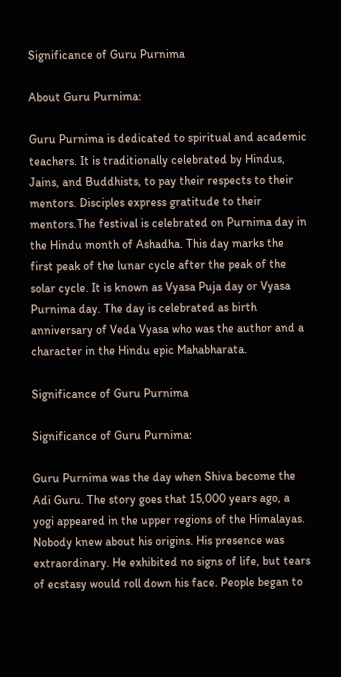Significance of Guru Purnima

About Guru Purnima:

Guru Purnima is dedicated to spiritual and academic teachers. It is traditionally celebrated by Hindus, Jains, and Buddhists, to pay their respects to their mentors. Disciples express gratitude to their mentors.The festival is celebrated on Purnima day in the Hindu month of Ashadha. This day marks the first peak of the lunar cycle after the peak of the solar cycle. It is known as Vyasa Puja day or Vyasa Purnima day. The day is celebrated as birth anniversary of Veda Vyasa who was the author and a character in the Hindu epic Mahabharata.

Significance of Guru Purnima

Significance of Guru Purnima:

Guru Purnima was the day when Shiva become the Adi Guru. The story goes that 15,000 years ago, a yogi appeared in the upper regions of the Himalayas. Nobody knew about his origins. His presence was extraordinary. He exhibited no signs of life, but tears of ecstasy would roll down his face. People began to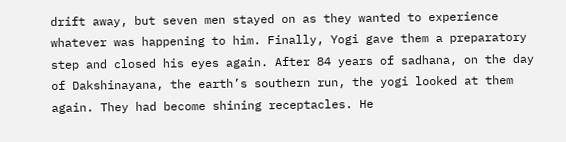drift away, but seven men stayed on as they wanted to experience whatever was happening to him. Finally, Yogi gave them a preparatory step and closed his eyes again. After 84 years of sadhana, on the day of Dakshinayana, the earth’s southern run, the yogi looked at them again. They had become shining receptacles. He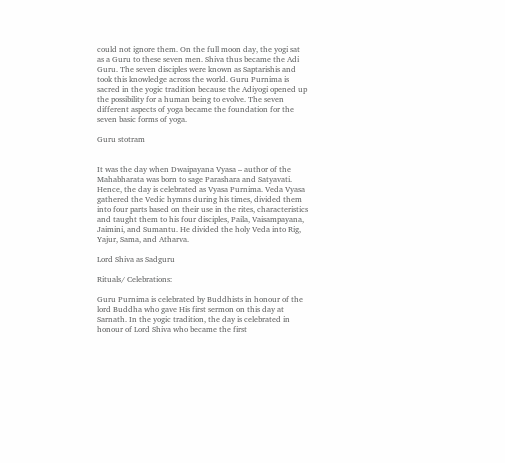could not ignore them. On the full moon day, the yogi sat as a Guru to these seven men. Shiva thus became the Adi Guru. The seven disciples were known as Saptarishis and took this knowledge across the world. Guru Purnima is sacred in the yogic tradition because the Adiyogi opened up the possibility for a human being to evolve. The seven different aspects of yoga became the foundation for the seven basic forms of yoga.

Guru stotram


It was the day when Dwaipayana Vyasa – author of the Mahabharata was born to sage Parashara and Satyavati. Hence, the day is celebrated as Vyasa Purnima. Veda Vyasa gathered the Vedic hymns during his times, divided them into four parts based on their use in the rites, characteristics and taught them to his four disciples, Paila, Vaisampayana, Jaimini, and Sumantu. He divided the holy Veda into Rig, Yajur, Sama, and Atharva.

Lord Shiva as Sadguru

Rituals/ Celebrations:

Guru Purnima is celebrated by Buddhists in honour of the lord Buddha who gave His first sermon on this day at Sarnath. In the yogic tradition, the day is celebrated in honour of Lord Shiva who became the first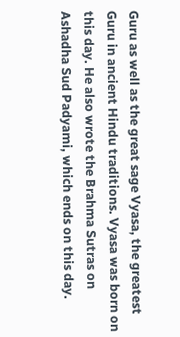Guru as well as the great sage Vyasa, the greatest Guru in ancient Hindu traditions. Vyasa was born on this day. He also wrote the Brahma Sutras on Ashadha Sud Padyami, which ends on this day.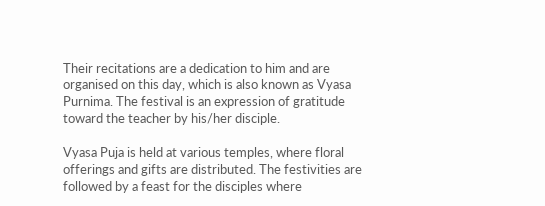Their recitations are a dedication to him and are organised on this day, which is also known as Vyasa Purnima. The festival is an expression of gratitude toward the teacher by his/her disciple.

Vyasa Puja is held at various temples, where floral offerings and gifts are distributed. The festivities are followed by a feast for the disciples where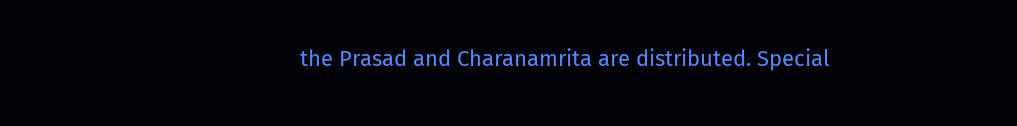the Prasad and Charanamrita are distributed. Special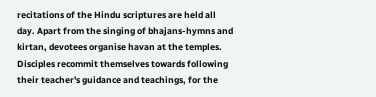recitations of the Hindu scriptures are held all day. Apart from the singing of bhajans-hymns and kirtan, devotees organise havan at the temples. Disciples recommit themselves towards following their teacher's guidance and teachings, for the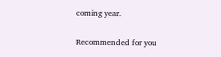coming year.

Recommended for you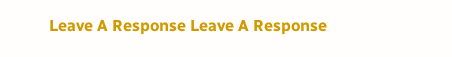Leave A Response Leave A Response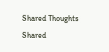Shared Thoughts Shared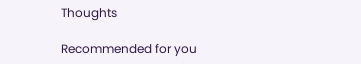Thoughts

Recommended for you